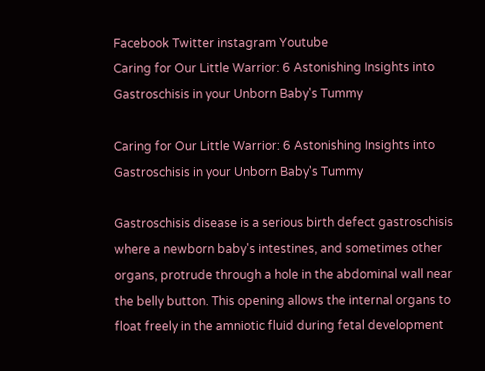Facebook Twitter instagram Youtube
Caring for Our Little Warrior: 6 Astonishing Insights into Gastroschisis in your Unborn Baby's Tummy

Caring for Our Little Warrior: 6 Astonishing Insights into Gastroschisis in your Unborn Baby's Tummy

Gastroschisis disease is a serious birth defect gastroschisis where a newborn baby's intestines, and sometimes other organs, protrude through a hole in the abdominal wall near the belly button. This opening allows the internal organs to float freely in the amniotic fluid during fetal development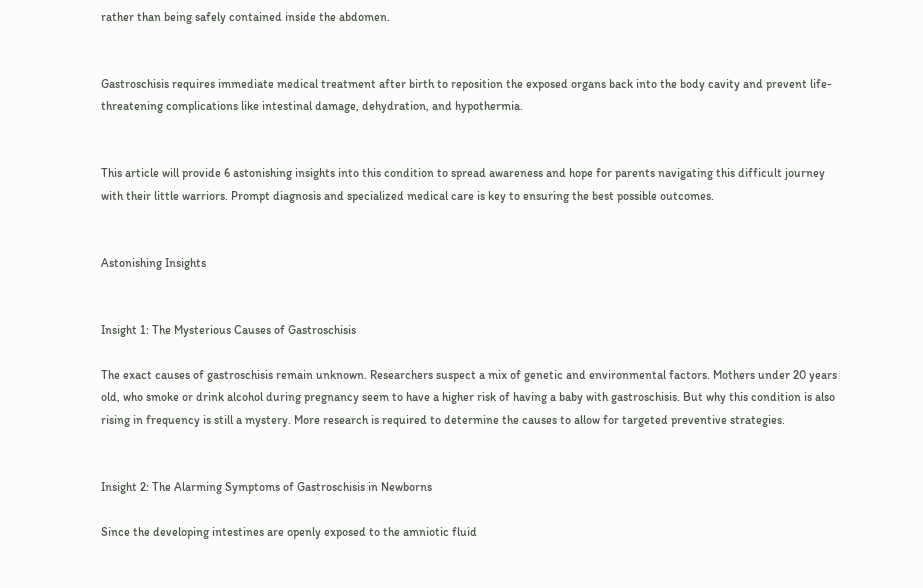rather than being safely contained inside the abdomen.


Gastroschisis requires immediate medical treatment after birth to reposition the exposed organs back into the body cavity and prevent life-threatening complications like intestinal damage, dehydration, and hypothermia.


This article will provide 6 astonishing insights into this condition to spread awareness and hope for parents navigating this difficult journey with their little warriors. Prompt diagnosis and specialized medical care is key to ensuring the best possible outcomes.


Astonishing Insights


Insight 1: The Mysterious Causes of Gastroschisis

The exact causes of gastroschisis remain unknown. Researchers suspect a mix of genetic and environmental factors. Mothers under 20 years old, who smoke or drink alcohol during pregnancy seem to have a higher risk of having a baby with gastroschisis. But why this condition is also rising in frequency is still a mystery. More research is required to determine the causes to allow for targeted preventive strategies.


Insight 2: The Alarming Symptoms of Gastroschisis in Newborns

Since the developing intestines are openly exposed to the amniotic fluid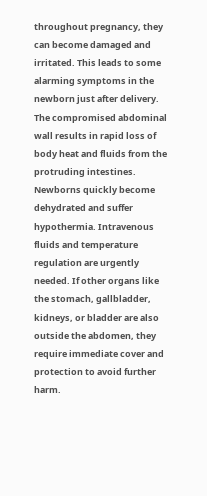throughout pregnancy, they can become damaged and irritated. This leads to some alarming symptoms in the newborn just after delivery. The compromised abdominal wall results in rapid loss of body heat and fluids from the protruding intestines. Newborns quickly become dehydrated and suffer hypothermia. Intravenous fluids and temperature regulation are urgently needed. If other organs like the stomach, gallbladder, kidneys, or bladder are also outside the abdomen, they require immediate cover and protection to avoid further harm.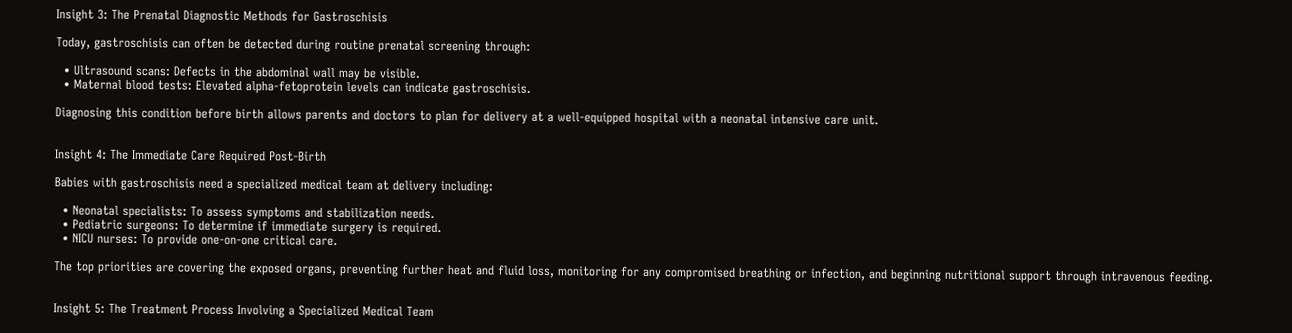Insight 3: The Prenatal Diagnostic Methods for Gastroschisis

Today, gastroschisis can often be detected during routine prenatal screening through:

  • Ultrasound scans: Defects in the abdominal wall may be visible.
  • Maternal blood tests: Elevated alpha-fetoprotein levels can indicate gastroschisis.

Diagnosing this condition before birth allows parents and doctors to plan for delivery at a well-equipped hospital with a neonatal intensive care unit.


Insight 4: The Immediate Care Required Post-Birth

Babies with gastroschisis need a specialized medical team at delivery including:

  • Neonatal specialists: To assess symptoms and stabilization needs.
  • Pediatric surgeons: To determine if immediate surgery is required.
  • NICU nurses: To provide one-on-one critical care.

The top priorities are covering the exposed organs, preventing further heat and fluid loss, monitoring for any compromised breathing or infection, and beginning nutritional support through intravenous feeding.


Insight 5: The Treatment Process Involving a Specialized Medical Team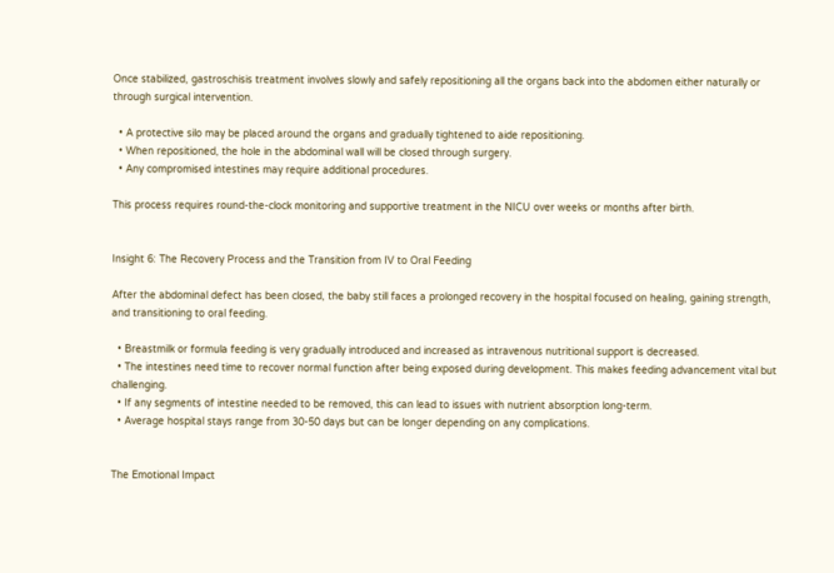Once stabilized, gastroschisis treatment involves slowly and safely repositioning all the organs back into the abdomen either naturally or through surgical intervention.

  • A protective silo may be placed around the organs and gradually tightened to aide repositioning.
  • When repositioned, the hole in the abdominal wall will be closed through surgery.
  • Any compromised intestines may require additional procedures.

This process requires round-the-clock monitoring and supportive treatment in the NICU over weeks or months after birth.


Insight 6: The Recovery Process and the Transition from IV to Oral Feeding

After the abdominal defect has been closed, the baby still faces a prolonged recovery in the hospital focused on healing, gaining strength, and transitioning to oral feeding.

  • Breastmilk or formula feeding is very gradually introduced and increased as intravenous nutritional support is decreased.
  • The intestines need time to recover normal function after being exposed during development. This makes feeding advancement vital but challenging.
  • If any segments of intestine needed to be removed, this can lead to issues with nutrient absorption long-term.
  • Average hospital stays range from 30-50 days but can be longer depending on any complications.


The Emotional Impact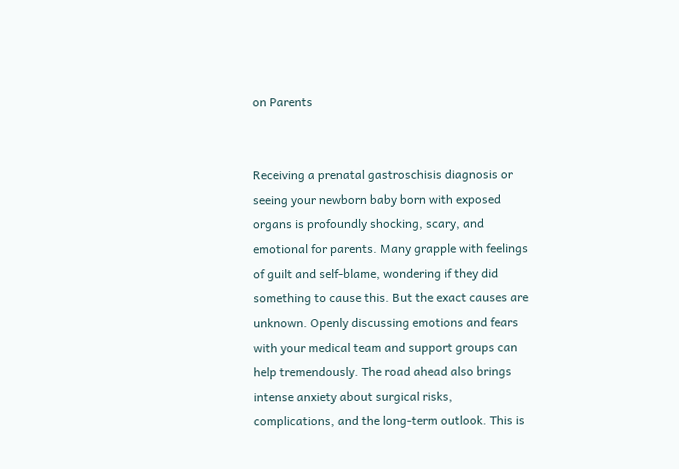on Parents


Receiving a prenatal gastroschisis diagnosis or seeing your newborn baby born with exposed organs is profoundly shocking, scary, and emotional for parents. Many grapple with feelings of guilt and self-blame, wondering if they did something to cause this. But the exact causes are unknown. Openly discussing emotions and fears with your medical team and support groups can help tremendously. The road ahead also brings intense anxiety about surgical risks, complications, and the long-term outlook. This is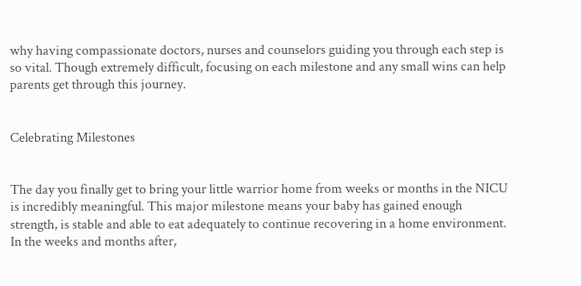why having compassionate doctors, nurses and counselors guiding you through each step is so vital. Though extremely difficult, focusing on each milestone and any small wins can help parents get through this journey.


Celebrating Milestones


The day you finally get to bring your little warrior home from weeks or months in the NICU is incredibly meaningful. This major milestone means your baby has gained enough strength, is stable and able to eat adequately to continue recovering in a home environment. In the weeks and months after,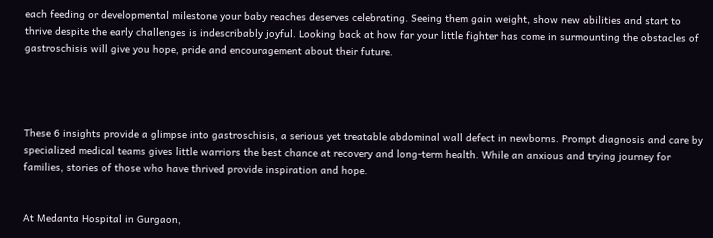each feeding or developmental milestone your baby reaches deserves celebrating. Seeing them gain weight, show new abilities and start to thrive despite the early challenges is indescribably joyful. Looking back at how far your little fighter has come in surmounting the obstacles of gastroschisis will give you hope, pride and encouragement about their future.




These 6 insights provide a glimpse into gastroschisis, a serious yet treatable abdominal wall defect in newborns. Prompt diagnosis and care by specialized medical teams gives little warriors the best chance at recovery and long-term health. While an anxious and trying journey for families, stories of those who have thrived provide inspiration and hope.


At Medanta Hospital in Gurgaon,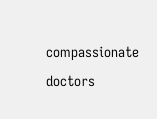compassionate doctors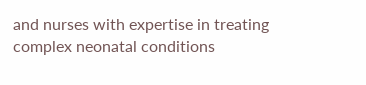and nurses with expertise in treating complex neonatal conditions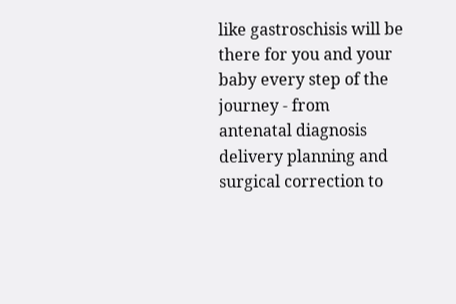like gastroschisis will be there for you and your baby every step of the journey - from antenatal diagnosis delivery planning and surgical correction to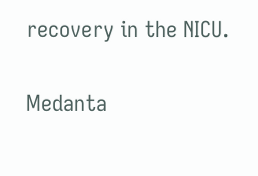recovery in the NICU.

Medanta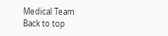Medical Team
Back to top